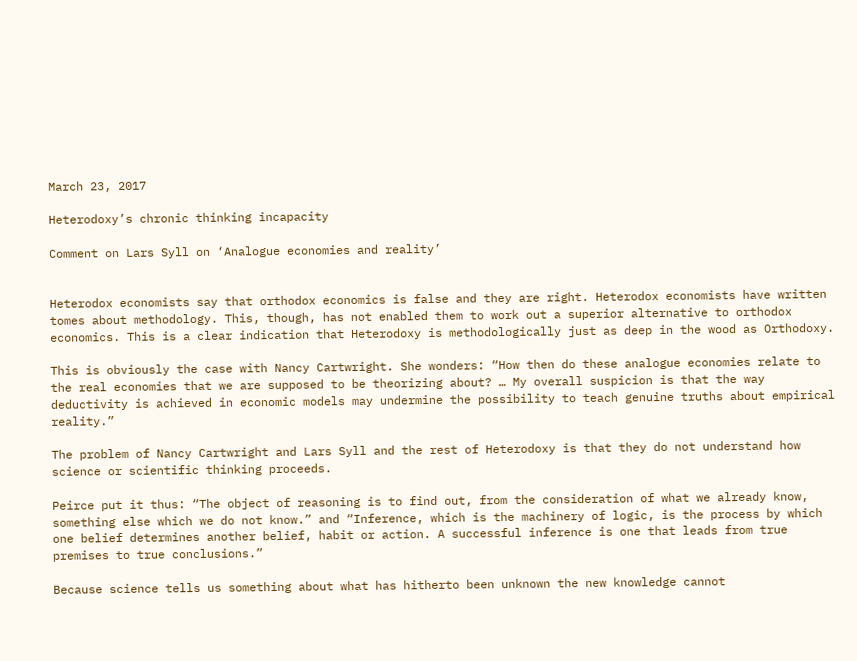March 23, 2017

Heterodoxy’s chronic thinking incapacity

Comment on Lars Syll on ‘Analogue economies and reality’


Heterodox economists say that orthodox economics is false and they are right. Heterodox economists have written tomes about methodology. This, though, has not enabled them to work out a superior alternative to orthodox economics. This is a clear indication that Heterodoxy is methodologically just as deep in the wood as Orthodoxy.

This is obviously the case with Nancy Cartwright. She wonders: “How then do these analogue economies relate to the real economies that we are supposed to be theorizing about? … My overall suspicion is that the way deductivity is achieved in economic models may undermine the possibility to teach genuine truths about empirical reality.”

The problem of Nancy Cartwright and Lars Syll and the rest of Heterodoxy is that they do not understand how science or scientific thinking proceeds.

Peirce put it thus: “The object of reasoning is to find out, from the consideration of what we already know, something else which we do not know.” and “Inference, which is the machinery of logic, is the process by which one belief determines another belief, habit or action. A successful inference is one that leads from true premises to true conclusions.”

Because science tells us something about what has hitherto been unknown the new knowledge cannot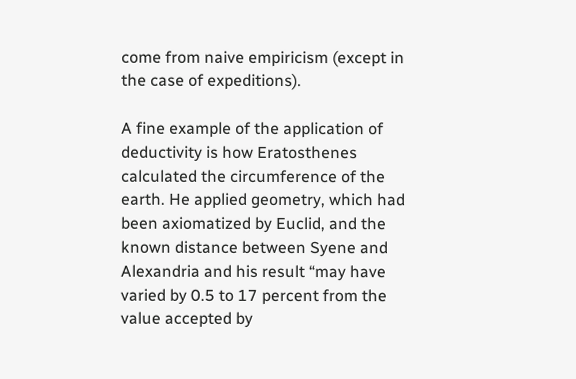come from naive empiricism (except in the case of expeditions).

A fine example of the application of deductivity is how Eratosthenes calculated the circumference of the earth. He applied geometry, which had been axiomatized by Euclid, and the known distance between Syene and Alexandria and his result “may have varied by 0.5 to 17 percent from the value accepted by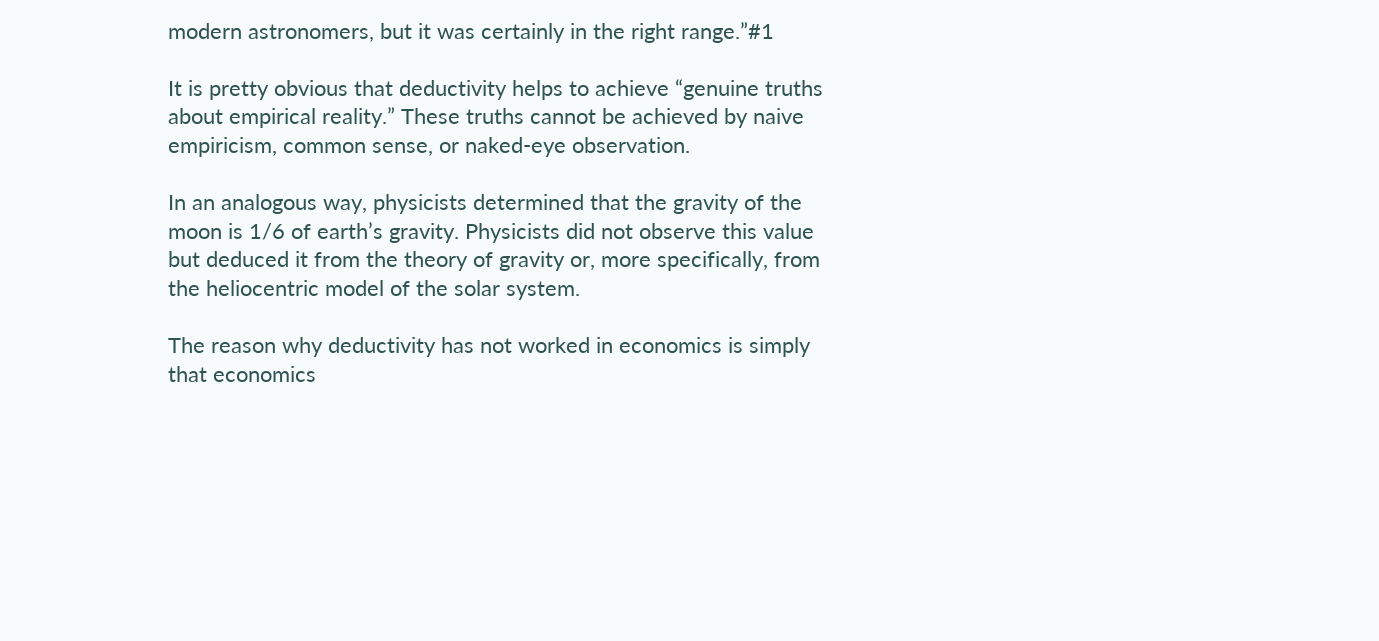modern astronomers, but it was certainly in the right range.”#1

It is pretty obvious that deductivity helps to achieve “genuine truths about empirical reality.” These truths cannot be achieved by naive empiricism, common sense, or naked-eye observation.

In an analogous way, physicists determined that the gravity of the moon is 1/6 of earth’s gravity. Physicists did not observe this value but deduced it from the theory of gravity or, more specifically, from the heliocentric model of the solar system.

The reason why deductivity has not worked in economics is simply that economics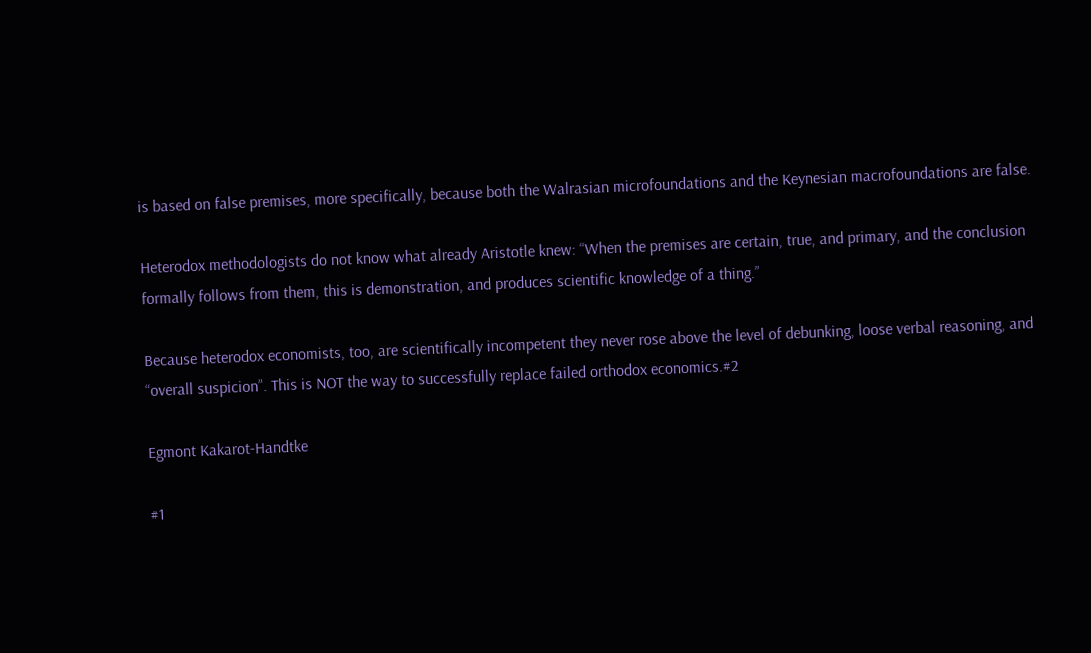is based on false premises, more specifically, because both the Walrasian microfoundations and the Keynesian macrofoundations are false.

Heterodox methodologists do not know what already Aristotle knew: “When the premises are certain, true, and primary, and the conclusion formally follows from them, this is demonstration, and produces scientific knowledge of a thing.”

Because heterodox economists, too, are scientifically incompetent they never rose above the level of debunking, loose verbal reasoning, and “overall suspicion”. This is NOT the way to successfully replace failed orthodox economics.#2

Egmont Kakarot-Handtke

#1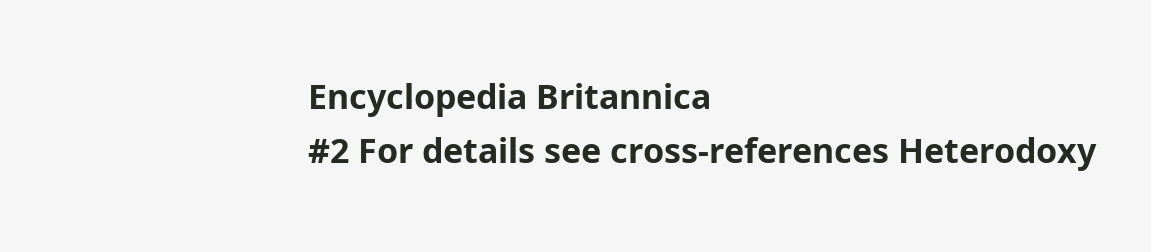Encyclopedia Britannica
#2 For details see cross-references Heterodoxy